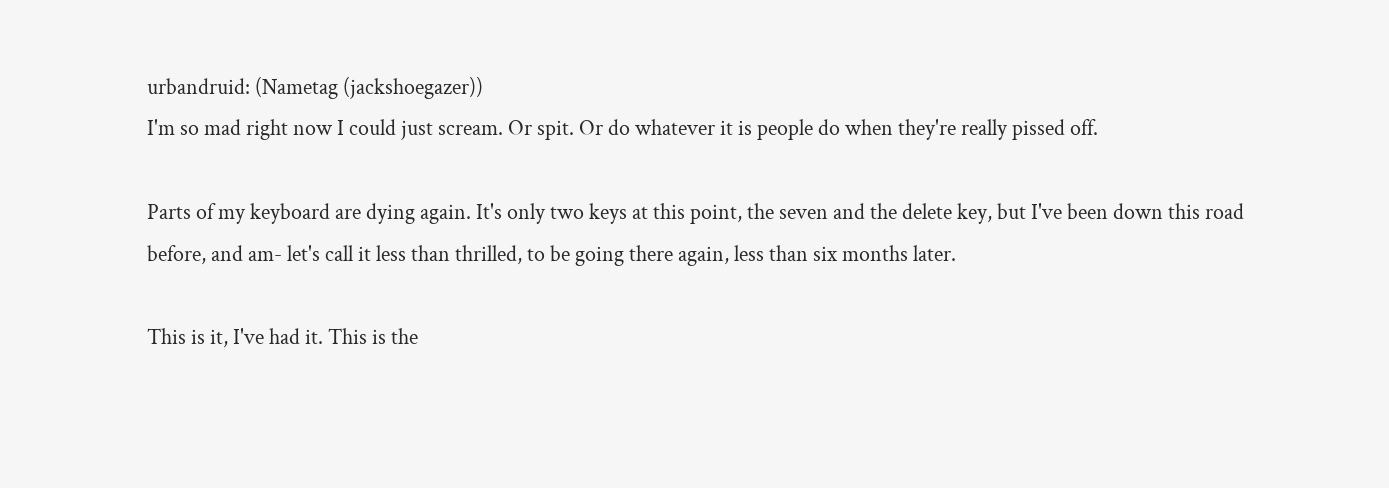urbandruid: (Nametag (jackshoegazer))
I'm so mad right now I could just scream. Or spit. Or do whatever it is people do when they're really pissed off.

Parts of my keyboard are dying again. It's only two keys at this point, the seven and the delete key, but I've been down this road before, and am- let's call it less than thrilled, to be going there again, less than six months later.

This is it, I've had it. This is the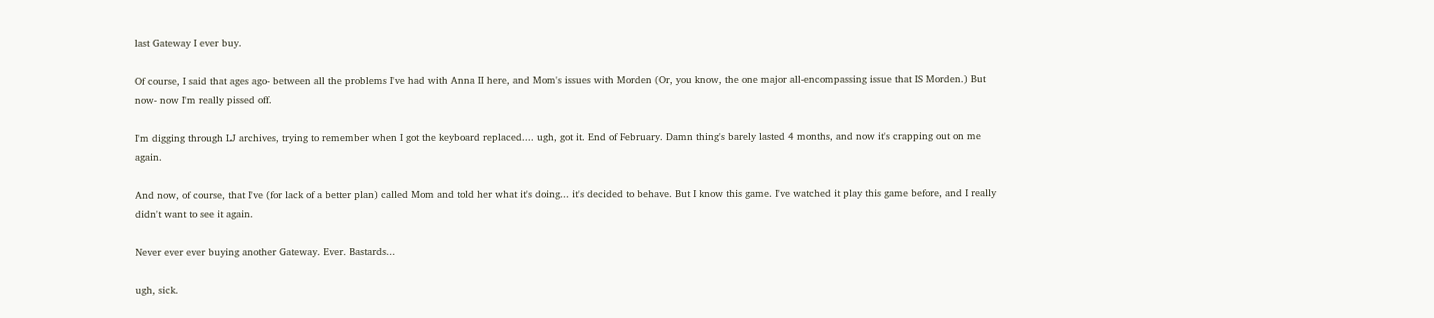last Gateway I ever buy.

Of course, I said that ages ago- between all the problems I've had with Anna II here, and Mom's issues with Morden (Or, you know, the one major all-encompassing issue that IS Morden.) But now- now I'm really pissed off.

I'm digging through LJ archives, trying to remember when I got the keyboard replaced.... ugh, got it. End of February. Damn thing's barely lasted 4 months, and now it's crapping out on me again.

And now, of course, that I've (for lack of a better plan) called Mom and told her what it's doing... it's decided to behave. But I know this game. I've watched it play this game before, and I really didn't want to see it again.

Never ever ever buying another Gateway. Ever. Bastards...

ugh, sick.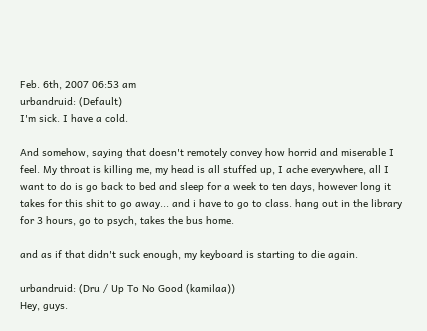Feb. 6th, 2007 06:53 am
urbandruid: (Default)
I'm sick. I have a cold.

And somehow, saying that doesn't remotely convey how horrid and miserable I feel. My throat is killing me, my head is all stuffed up, I ache everywhere, all I want to do is go back to bed and sleep for a week to ten days, however long it takes for this shit to go away... and i have to go to class. hang out in the library for 3 hours, go to psych, takes the bus home.

and as if that didn't suck enough, my keyboard is starting to die again.

urbandruid: (Dru / Up To No Good (kamilaa))
Hey, guys.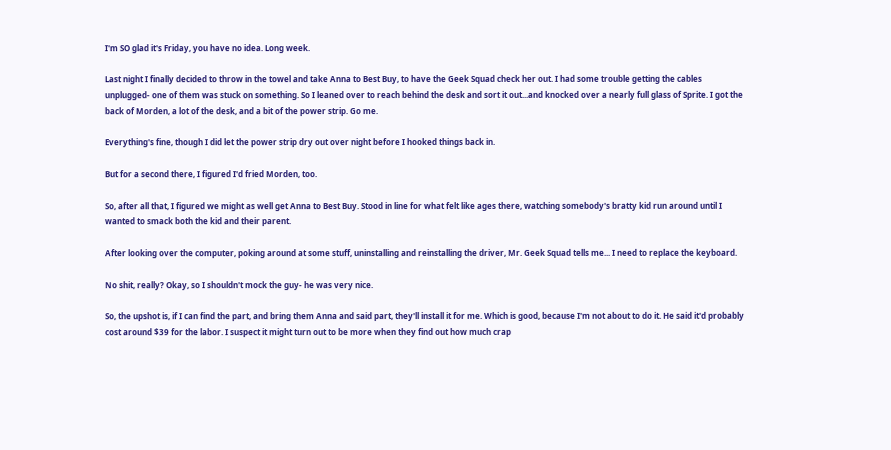I'm SO glad it's Friday, you have no idea. Long week.

Last night I finally decided to throw in the towel and take Anna to Best Buy, to have the Geek Squad check her out. I had some trouble getting the cables unplugged- one of them was stuck on something. So I leaned over to reach behind the desk and sort it out...and knocked over a nearly full glass of Sprite. I got the back of Morden, a lot of the desk, and a bit of the power strip. Go me.

Everything's fine, though I did let the power strip dry out over night before I hooked things back in.

But for a second there, I figured I'd fried Morden, too.

So, after all that, I figured we might as well get Anna to Best Buy. Stood in line for what felt like ages there, watching somebody's bratty kid run around until I wanted to smack both the kid and their parent.

After looking over the computer, poking around at some stuff, uninstalling and reinstalling the driver, Mr. Geek Squad tells me... I need to replace the keyboard.

No shit, really? Okay, so I shouldn't mock the guy- he was very nice.

So, the upshot is, if I can find the part, and bring them Anna and said part, they'll install it for me. Which is good, because I'm not about to do it. He said it'd probably cost around $39 for the labor. I suspect it might turn out to be more when they find out how much crap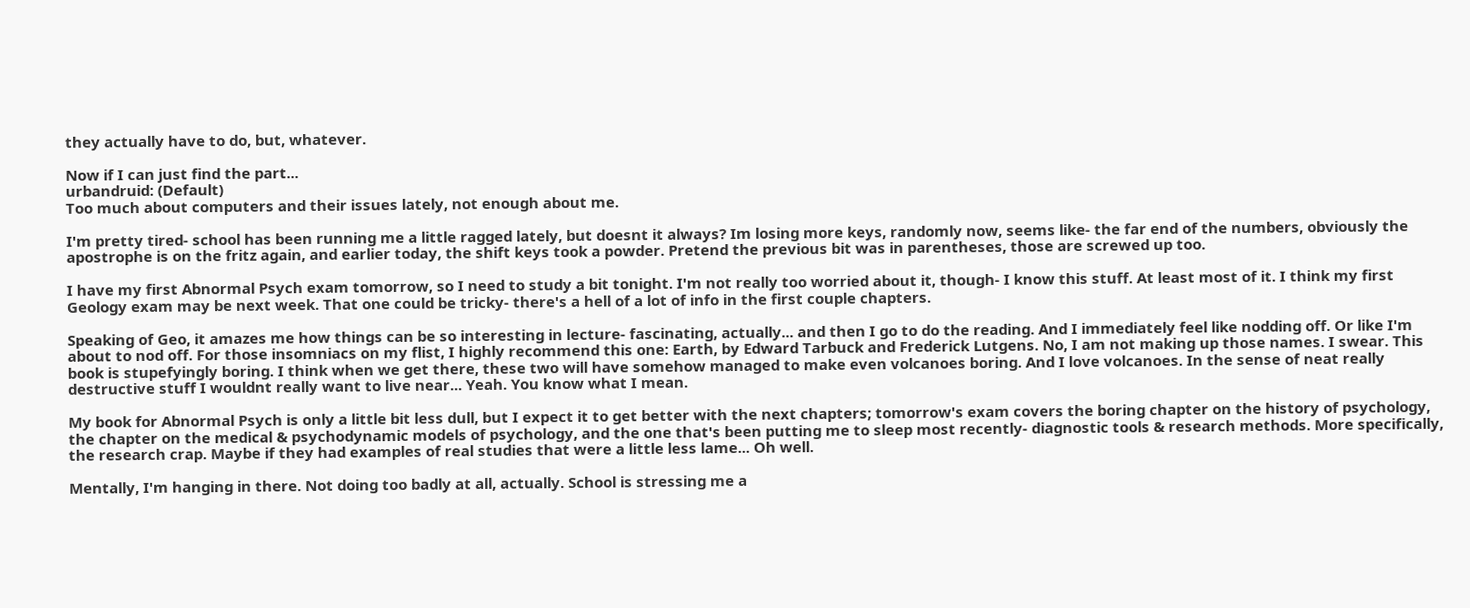they actually have to do, but, whatever.

Now if I can just find the part...
urbandruid: (Default)
Too much about computers and their issues lately, not enough about me.

I'm pretty tired- school has been running me a little ragged lately, but doesnt it always? Im losing more keys, randomly now, seems like- the far end of the numbers, obviously the apostrophe is on the fritz again, and earlier today, the shift keys took a powder. Pretend the previous bit was in parentheses, those are screwed up too.

I have my first Abnormal Psych exam tomorrow, so I need to study a bit tonight. I'm not really too worried about it, though- I know this stuff. At least most of it. I think my first Geology exam may be next week. That one could be tricky- there's a hell of a lot of info in the first couple chapters.

Speaking of Geo, it amazes me how things can be so interesting in lecture- fascinating, actually... and then I go to do the reading. And I immediately feel like nodding off. Or like I'm about to nod off. For those insomniacs on my flist, I highly recommend this one: Earth, by Edward Tarbuck and Frederick Lutgens. No, I am not making up those names. I swear. This book is stupefyingly boring. I think when we get there, these two will have somehow managed to make even volcanoes boring. And I love volcanoes. In the sense of neat really destructive stuff I wouldnt really want to live near... Yeah. You know what I mean.

My book for Abnormal Psych is only a little bit less dull, but I expect it to get better with the next chapters; tomorrow's exam covers the boring chapter on the history of psychology, the chapter on the medical & psychodynamic models of psychology, and the one that's been putting me to sleep most recently- diagnostic tools & research methods. More specifically, the research crap. Maybe if they had examples of real studies that were a little less lame... Oh well.

Mentally, I'm hanging in there. Not doing too badly at all, actually. School is stressing me a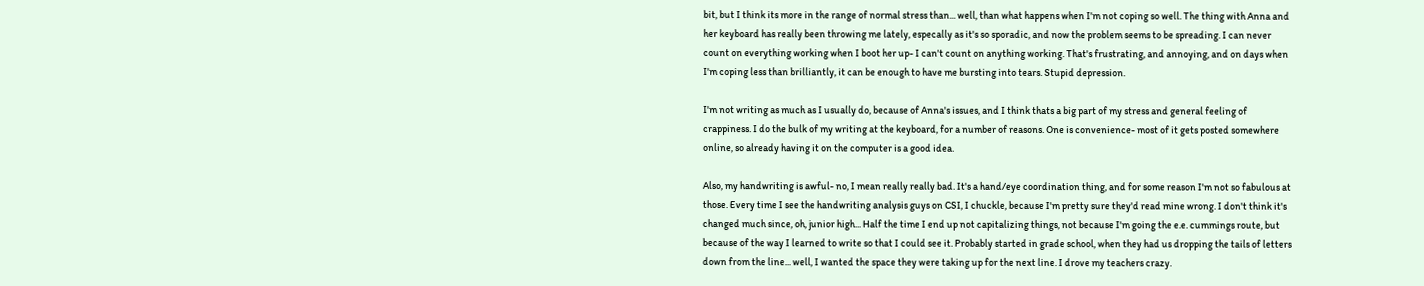bit, but I think its more in the range of normal stress than... well, than what happens when I'm not coping so well. The thing with Anna and her keyboard has really been throwing me lately, especally as it's so sporadic, and now the problem seems to be spreading. I can never count on everything working when I boot her up- I can't count on anything working. That's frustrating, and annoying, and on days when I'm coping less than brilliantly, it can be enough to have me bursting into tears. Stupid depression.

I'm not writing as much as I usually do, because of Anna's issues, and I think thats a big part of my stress and general feeling of crappiness. I do the bulk of my writing at the keyboard, for a number of reasons. One is convenience- most of it gets posted somewhere online, so already having it on the computer is a good idea.

Also, my handwriting is awful- no, I mean really really bad. It's a hand/eye coordination thing, and for some reason I'm not so fabulous at those. Every time I see the handwriting analysis guys on CSI, I chuckle, because I'm pretty sure they'd read mine wrong. I don't think it's changed much since, oh, junior high... Half the time I end up not capitalizing things, not because I'm going the e.e. cummings route, but because of the way I learned to write so that I could see it. Probably started in grade school, when they had us dropping the tails of letters down from the line... well, I wanted the space they were taking up for the next line. I drove my teachers crazy.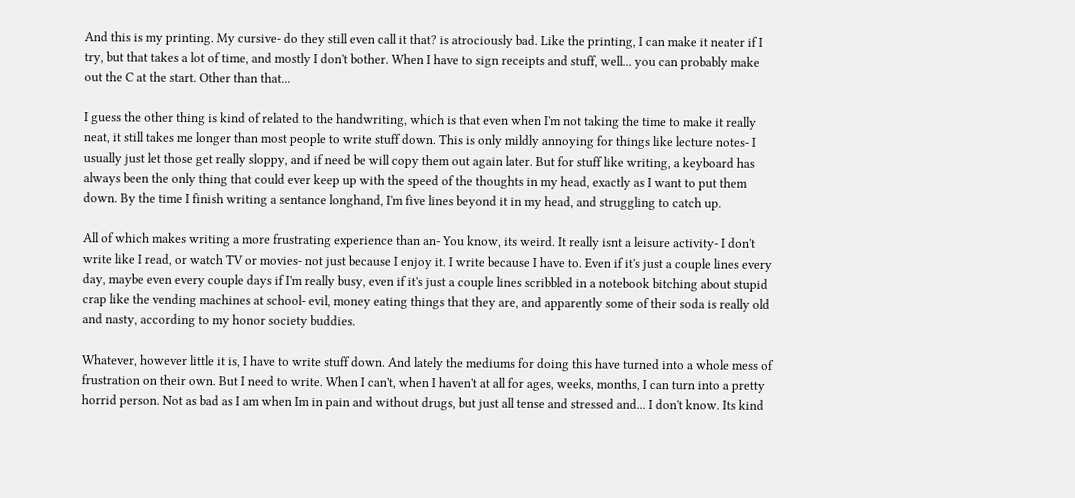And this is my printing. My cursive- do they still even call it that? is atrociously bad. Like the printing, I can make it neater if I try, but that takes a lot of time, and mostly I don't bother. When I have to sign receipts and stuff, well... you can probably make out the C at the start. Other than that...

I guess the other thing is kind of related to the handwriting, which is that even when I'm not taking the time to make it really neat, it still takes me longer than most people to write stuff down. This is only mildly annoying for things like lecture notes- I usually just let those get really sloppy, and if need be will copy them out again later. But for stuff like writing, a keyboard has always been the only thing that could ever keep up with the speed of the thoughts in my head, exactly as I want to put them down. By the time I finish writing a sentance longhand, I'm five lines beyond it in my head, and struggling to catch up.

All of which makes writing a more frustrating experience than an- You know, its weird. It really isnt a leisure activity- I don't write like I read, or watch TV or movies- not just because I enjoy it. I write because I have to. Even if it's just a couple lines every day, maybe even every couple days if I'm really busy, even if it's just a couple lines scribbled in a notebook bitching about stupid crap like the vending machines at school- evil, money eating things that they are, and apparently some of their soda is really old and nasty, according to my honor society buddies.

Whatever, however little it is, I have to write stuff down. And lately the mediums for doing this have turned into a whole mess of frustration on their own. But I need to write. When I can't, when I haven't at all for ages, weeks, months, I can turn into a pretty horrid person. Not as bad as I am when Im in pain and without drugs, but just all tense and stressed and... I don't know. Its kind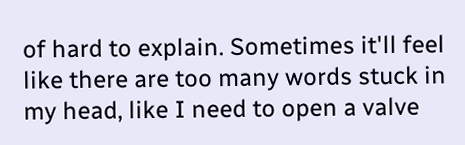of hard to explain. Sometimes it'll feel like there are too many words stuck in my head, like I need to open a valve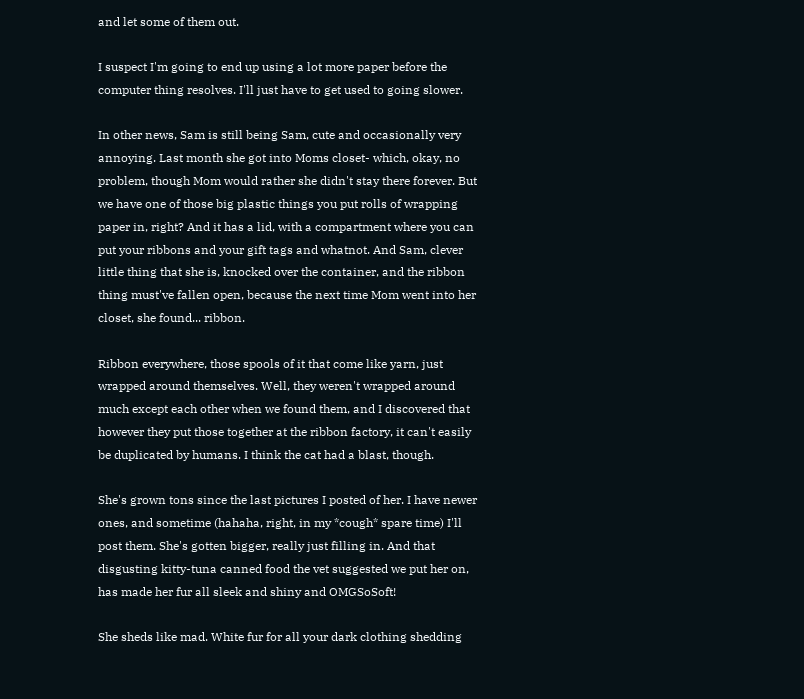and let some of them out.

I suspect I'm going to end up using a lot more paper before the computer thing resolves. I'll just have to get used to going slower.

In other news, Sam is still being Sam, cute and occasionally very annoying. Last month she got into Moms closet- which, okay, no problem, though Mom would rather she didn't stay there forever. But we have one of those big plastic things you put rolls of wrapping paper in, right? And it has a lid, with a compartment where you can put your ribbons and your gift tags and whatnot. And Sam, clever little thing that she is, knocked over the container, and the ribbon thing must've fallen open, because the next time Mom went into her closet, she found... ribbon.

Ribbon everywhere, those spools of it that come like yarn, just wrapped around themselves. Well, they weren't wrapped around much except each other when we found them, and I discovered that however they put those together at the ribbon factory, it can't easily be duplicated by humans. I think the cat had a blast, though.

She's grown tons since the last pictures I posted of her. I have newer ones, and sometime (hahaha, right, in my *cough* spare time) I'll post them. She's gotten bigger, really just filling in. And that disgusting kitty-tuna canned food the vet suggested we put her on, has made her fur all sleek and shiny and OMGSoSoft!

She sheds like mad. White fur for all your dark clothing shedding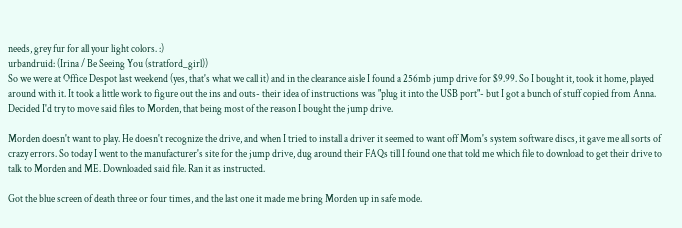needs, grey fur for all your light colors. :)
urbandruid: (Irina / Be Seeing You (stratford_girl))
So we were at Office Despot last weekend (yes, that's what we call it) and in the clearance aisle I found a 256mb jump drive for $9.99. So I bought it, took it home, played around with it. It took a little work to figure out the ins and outs- their idea of instructions was "plug it into the USB port"- but I got a bunch of stuff copied from Anna. Decided I'd try to move said files to Morden, that being most of the reason I bought the jump drive.

Morden doesn't want to play. He doesn't recognize the drive, and when I tried to install a driver it seemed to want off Mom's system software discs, it gave me all sorts of crazy errors. So today I went to the manufacturer's site for the jump drive, dug around their FAQs till I found one that told me which file to download to get their drive to talk to Morden and ME. Downloaded said file. Ran it as instructed.

Got the blue screen of death three or four times, and the last one it made me bring Morden up in safe mode.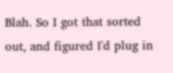Blah. So I got that sorted out, and figured I'd plug in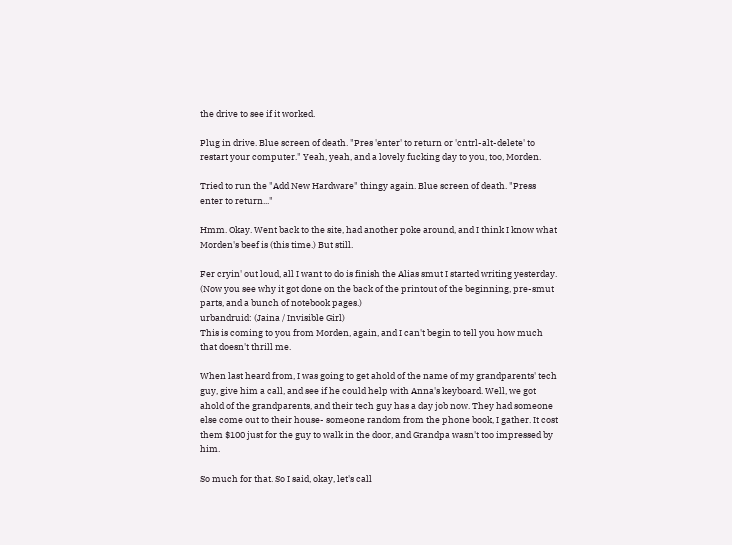the drive to see if it worked.

Plug in drive. Blue screen of death. "Pres 'enter' to return or 'cntrl-alt-delete' to restart your computer." Yeah, yeah, and a lovely fucking day to you, too, Morden.

Tried to run the "Add New Hardware" thingy again. Blue screen of death. "Press enter to return..."

Hmm. Okay. Went back to the site, had another poke around, and I think I know what Morden's beef is (this time.) But still.

Fer cryin' out loud, all I want to do is finish the Alias smut I started writing yesterday. (Now you see why it got done on the back of the printout of the beginning, pre-smut parts, and a bunch of notebook pages.)
urbandruid: (Jaina / Invisible Girl)
This is coming to you from Morden, again, and I can't begin to tell you how much that doesn't thrill me.

When last heard from, I was going to get ahold of the name of my grandparents' tech guy, give him a call, and see if he could help with Anna's keyboard. Well, we got ahold of the grandparents, and their tech guy has a day job now. They had someone else come out to their house- someone random from the phone book, I gather. It cost them $100 just for the guy to walk in the door, and Grandpa wasn't too impressed by him.

So much for that. So I said, okay, let's call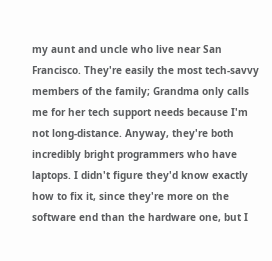my aunt and uncle who live near San Francisco. They're easily the most tech-savvy members of the family; Grandma only calls me for her tech support needs because I'm not long-distance. Anyway, they're both incredibly bright programmers who have laptops. I didn't figure they'd know exactly how to fix it, since they're more on the software end than the hardware one, but I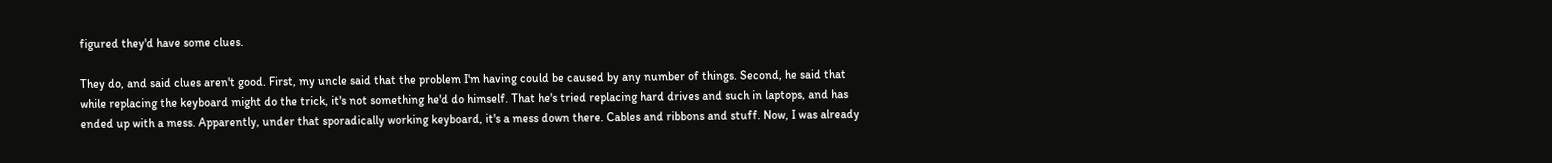figured they'd have some clues.

They do, and said clues aren't good. First, my uncle said that the problem I'm having could be caused by any number of things. Second, he said that while replacing the keyboard might do the trick, it's not something he'd do himself. That he's tried replacing hard drives and such in laptops, and has ended up with a mess. Apparently, under that sporadically working keyboard, it's a mess down there. Cables and ribbons and stuff. Now, I was already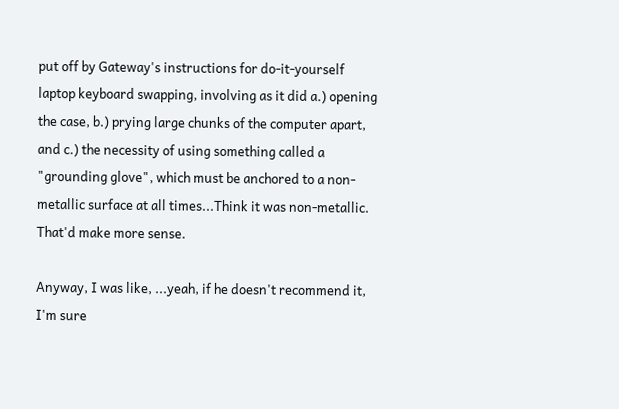put off by Gateway's instructions for do-it-yourself laptop keyboard swapping, involving as it did a.) opening the case, b.) prying large chunks of the computer apart, and c.) the necessity of using something called a "grounding glove", which must be anchored to a non-metallic surface at all times...Think it was non-metallic. That'd make more sense.

Anyway, I was like, ...yeah, if he doesn't recommend it, I'm sure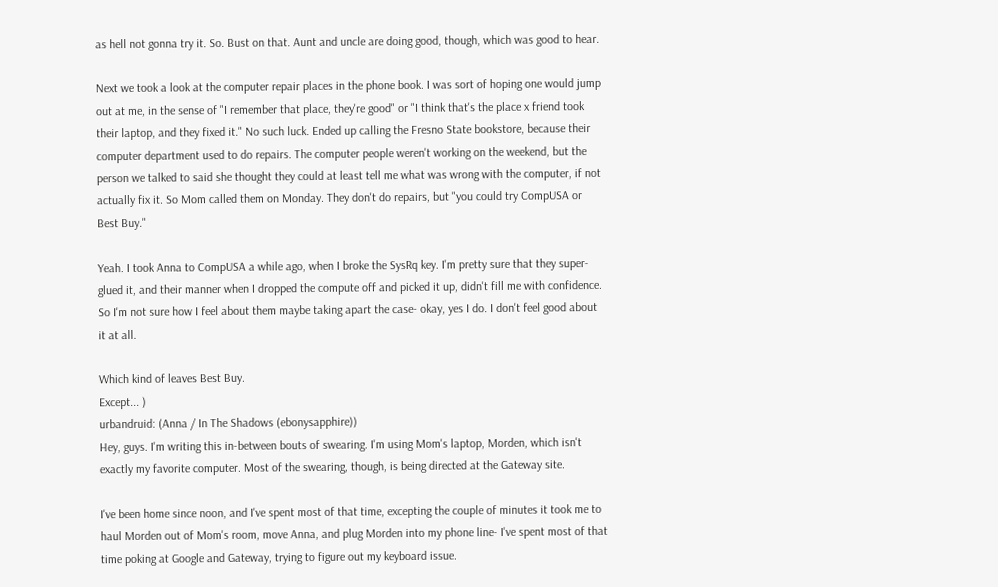as hell not gonna try it. So. Bust on that. Aunt and uncle are doing good, though, which was good to hear.

Next we took a look at the computer repair places in the phone book. I was sort of hoping one would jump out at me, in the sense of "I remember that place, they're good" or "I think that's the place x friend took their laptop, and they fixed it." No such luck. Ended up calling the Fresno State bookstore, because their computer department used to do repairs. The computer people weren't working on the weekend, but the person we talked to said she thought they could at least tell me what was wrong with the computer, if not actually fix it. So Mom called them on Monday. They don't do repairs, but "you could try CompUSA or Best Buy."

Yeah. I took Anna to CompUSA a while ago, when I broke the SysRq key. I'm pretty sure that they super-glued it, and their manner when I dropped the compute off and picked it up, didn't fill me with confidence. So I'm not sure how I feel about them maybe taking apart the case- okay, yes I do. I don't feel good about it at all.

Which kind of leaves Best Buy.
Except... )
urbandruid: (Anna / In The Shadows (ebonysapphire))
Hey, guys. I'm writing this in-between bouts of swearing. I'm using Mom's laptop, Morden, which isn't exactly my favorite computer. Most of the swearing, though, is being directed at the Gateway site.

I've been home since noon, and I've spent most of that time, excepting the couple of minutes it took me to haul Morden out of Mom's room, move Anna, and plug Morden into my phone line- I've spent most of that time poking at Google and Gateway, trying to figure out my keyboard issue.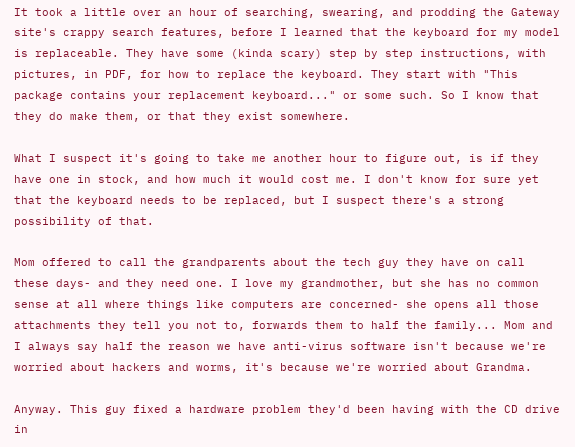It took a little over an hour of searching, swearing, and prodding the Gateway site's crappy search features, before I learned that the keyboard for my model is replaceable. They have some (kinda scary) step by step instructions, with pictures, in PDF, for how to replace the keyboard. They start with "This package contains your replacement keyboard..." or some such. So I know that they do make them, or that they exist somewhere.

What I suspect it's going to take me another hour to figure out, is if they have one in stock, and how much it would cost me. I don't know for sure yet that the keyboard needs to be replaced, but I suspect there's a strong possibility of that.

Mom offered to call the grandparents about the tech guy they have on call these days- and they need one. I love my grandmother, but she has no common sense at all where things like computers are concerned- she opens all those attachments they tell you not to, forwards them to half the family... Mom and I always say half the reason we have anti-virus software isn't because we're worried about hackers and worms, it's because we're worried about Grandma.

Anyway. This guy fixed a hardware problem they'd been having with the CD drive in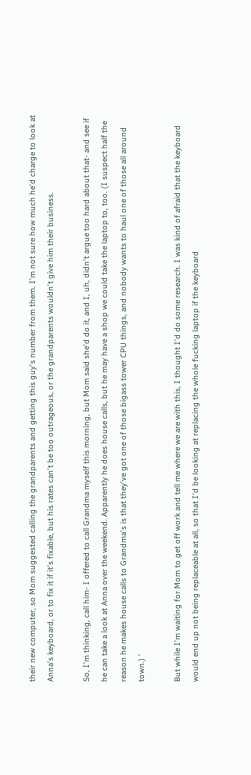their new computer, so Mom suggested calling the grandparents and getting this guy's number from them. I'm not sure how much he'd charge to look at Anna's keyboard, or to fix it if it's fixable, but his rates can't be too outrageous, or the grandparents wouldn't give him their business.

So, I'm thinking, call him- I offered to call Grandma myself this morning, but Mom said she'd do it, and I, uh, didn't argue too hard about that- and see if he can take a look at Anna over the weekend. Apparently he does house calls, but he may have a shop we could take the laptop to, too. (I suspect half the reason he makes house calls to Grandma's is that they've got one of those bigass tower CPU things, and nobody wants to haul one of those all around town.) '

But while I'm waiting for Mom to get off work and tell me where we are with this, I thought I'd do some research. I was kind of afraid that the keyboard would end up not being replaceable at all, so that I'd be looking at replacing the whole fucking laptop if the keyboard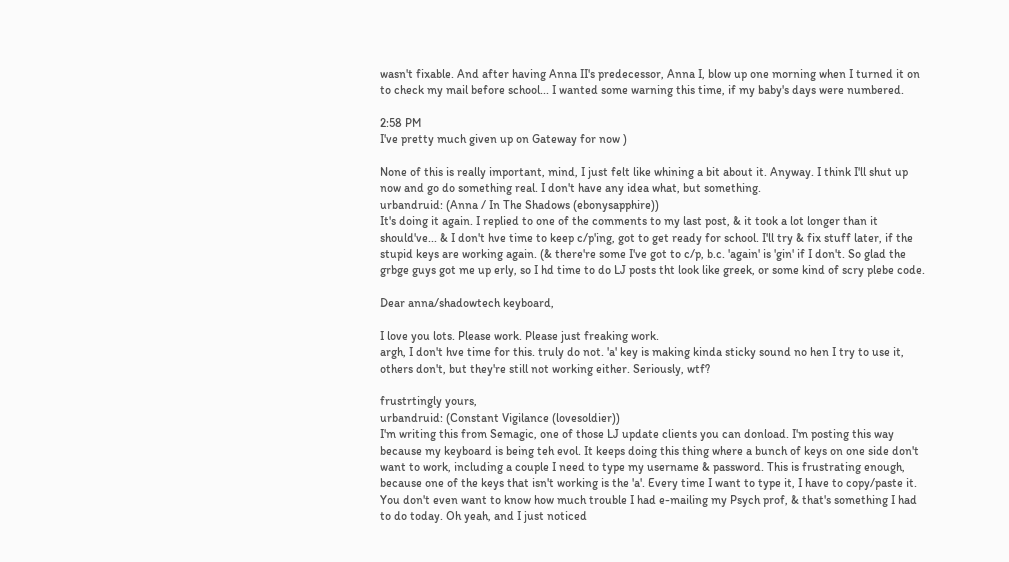wasn't fixable. And after having Anna II's predecessor, Anna I, blow up one morning when I turned it on to check my mail before school... I wanted some warning this time, if my baby's days were numbered.

2:58 PM
I've pretty much given up on Gateway for now )

None of this is really important, mind, I just felt like whining a bit about it. Anyway. I think I'll shut up now and go do something real. I don't have any idea what, but something.
urbandruid: (Anna / In The Shadows (ebonysapphire))
It's doing it again. I replied to one of the comments to my last post, & it took a lot longer than it should've... & I don't hve time to keep c/p'ing, got to get ready for school. I'll try & fix stuff later, if the stupid keys are working again. (& there're some I've got to c/p, b.c. 'again' is 'gin' if I don't. So glad the grbge guys got me up erly, so I hd time to do LJ posts tht look like greek, or some kind of scry plebe code.

Dear anna/shadowtech keyboard,

I love you lots. Please work. Please just freaking work.
argh, I don't hve time for this. truly do not. 'a' key is making kinda sticky sound no hen I try to use it, others don't, but they're still not working either. Seriously, wtf?

frustrtingly yours,
urbandruid: (Constant Vigilance (lovesoldier))
I'm writing this from Semagic, one of those LJ update clients you can donload. I'm posting this way because my keyboard is being teh evol. It keeps doing this thing where a bunch of keys on one side don't want to work, including a couple I need to type my username & password. This is frustrating enough, because one of the keys that isn't working is the 'a'. Every time I want to type it, I have to copy/paste it. You don't even want to know how much trouble I had e-mailing my Psych prof, & that's something I had to do today. Oh yeah, and I just noticed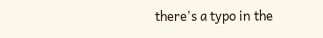there's a typo in the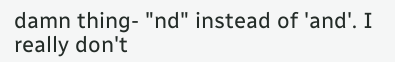damn thing- "nd" instead of 'and'. I really don't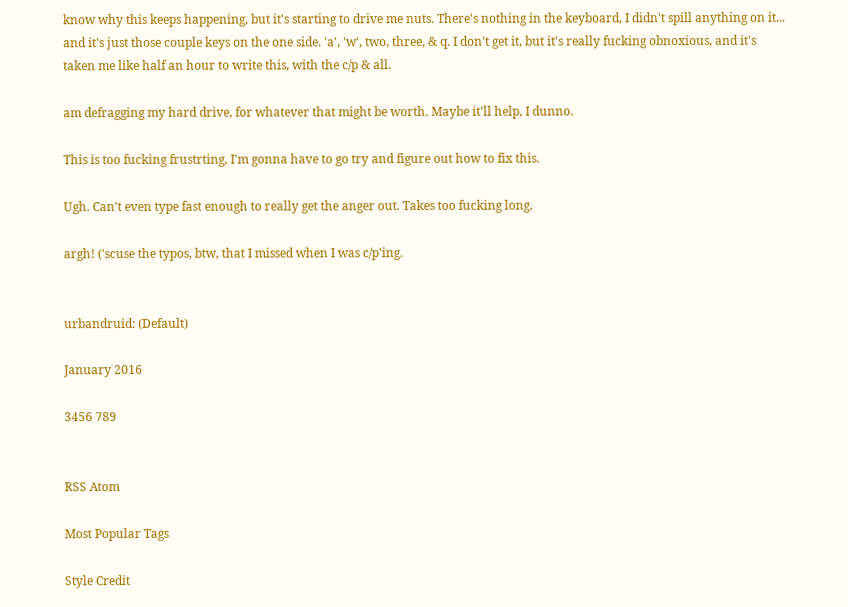know why this keeps happening, but it's starting to drive me nuts. There's nothing in the keyboard, I didn't spill anything on it... and it's just those couple keys on the one side. 'a', 'w', two, three, & q. I don't get it, but it's really fucking obnoxious, and it's taken me like half an hour to write this, with the c/p & all.

am defragging my hard drive, for whatever that might be worth. Maybe it'll help, I dunno.

This is too fucking frustrting, I'm gonna have to go try and figure out how to fix this.

Ugh. Can't even type fast enough to really get the anger out. Takes too fucking long.

argh! ('scuse the typos, btw, that I missed when I was c/p'ing.


urbandruid: (Default)

January 2016

3456 789


RSS Atom

Most Popular Tags

Style Credit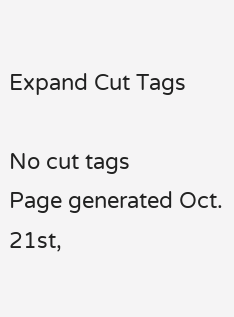Expand Cut Tags

No cut tags
Page generated Oct. 21st,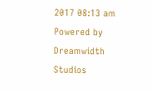2017 08:13 am
Powered by Dreamwidth Studios